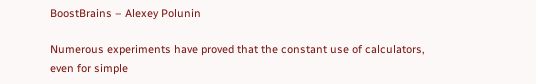BoostBrains – Alexey Polunin

Numerous experiments have proved that the constant use of calculators, even for simple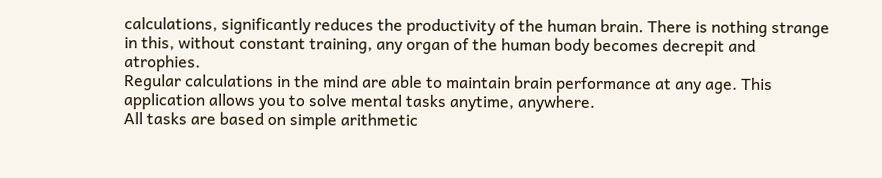calculations, significantly reduces the productivity of the human brain. There is nothing strange in this, without constant training, any organ of the human body becomes decrepit and atrophies.
Regular calculations in the mind are able to maintain brain performance at any age. This application allows you to solve mental tasks anytime, anywhere.
All tasks are based on simple arithmetic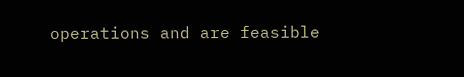operations and are feasible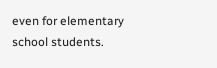even for elementary school students.